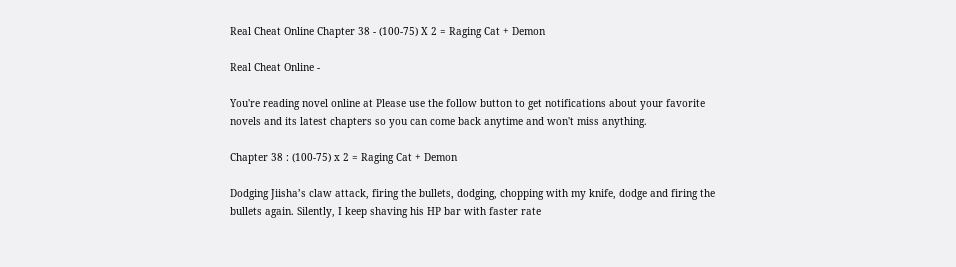Real Cheat Online Chapter 38 - (100-75) X 2 = Raging Cat + Demon

Real Cheat Online -

You're reading novel online at Please use the follow button to get notifications about your favorite novels and its latest chapters so you can come back anytime and won't miss anything.

Chapter 38 : (100-75) x 2 = Raging Cat + Demon

Dodging Jiisha’s claw attack, firing the bullets, dodging, chopping with my knife, dodge and firing the bullets again. Silently, I keep shaving his HP bar with faster rate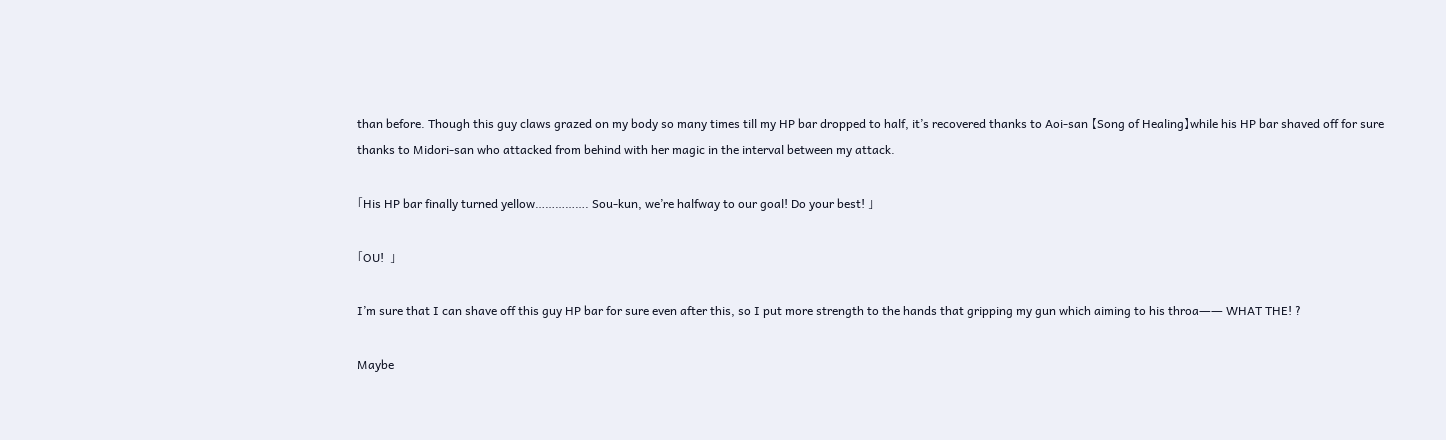than before. Though this guy claws grazed on my body so many times till my HP bar dropped to half, it’s recovered thanks to Aoi-san 【Song of Healing】while his HP bar shaved off for sure thanks to Midori-san who attacked from behind with her magic in the interval between my attack.

「His HP bar finally turned yellow……………. Sou-kun, we’re halfway to our goal! Do your best! 」

「OU!  」

I’m sure that I can shave off this guy HP bar for sure even after this, so I put more strength to the hands that gripping my gun which aiming to his throa―― WHAT THE! ?

Maybe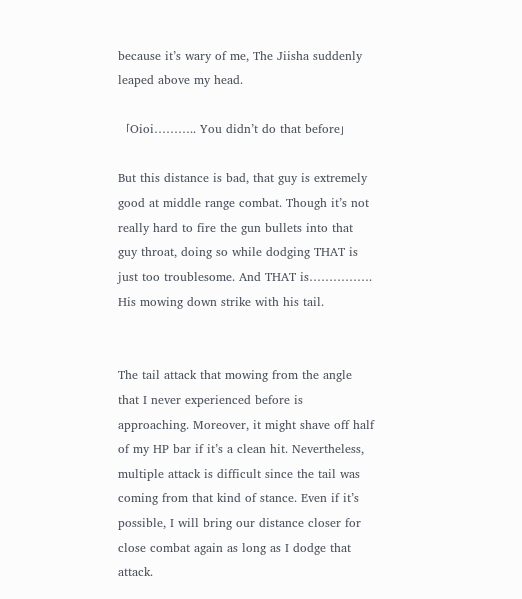because it’s wary of me, The Jiisha suddenly leaped above my head.

「Oioi……….. You didn’t do that before」

But this distance is bad, that guy is extremely good at middle range combat. Though it’s not really hard to fire the gun bullets into that guy throat, doing so while dodging THAT is just too troublesome. And THAT is……………. His mowing down strike with his tail.


The tail attack that mowing from the angle that I never experienced before is approaching. Moreover, it might shave off half of my HP bar if it’s a clean hit. Nevertheless, multiple attack is difficult since the tail was coming from that kind of stance. Even if it’s possible, I will bring our distance closer for close combat again as long as I dodge that attack.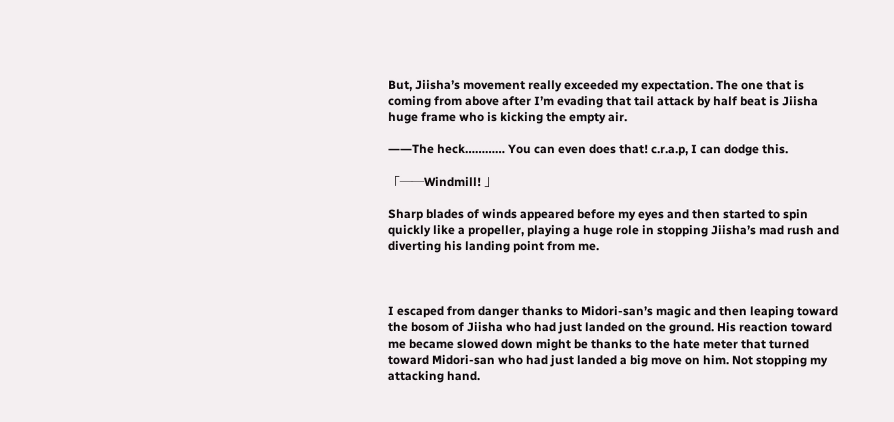But, Jiisha’s movement really exceeded my expectation. The one that is coming from above after I’m evading that tail attack by half beat is Jiisha huge frame who is kicking the empty air.

――The heck………… You can even does that! c.r.a.p, I can dodge this.

「――Windmill! 」

Sharp blades of winds appeared before my eyes and then started to spin quickly like a propeller, playing a huge role in stopping Jiisha’s mad rush and diverting his landing point from me.



I escaped from danger thanks to Midori-san’s magic and then leaping toward the bosom of Jiisha who had just landed on the ground. His reaction toward me became slowed down might be thanks to the hate meter that turned toward Midori-san who had just landed a big move on him. Not stopping my attacking hand.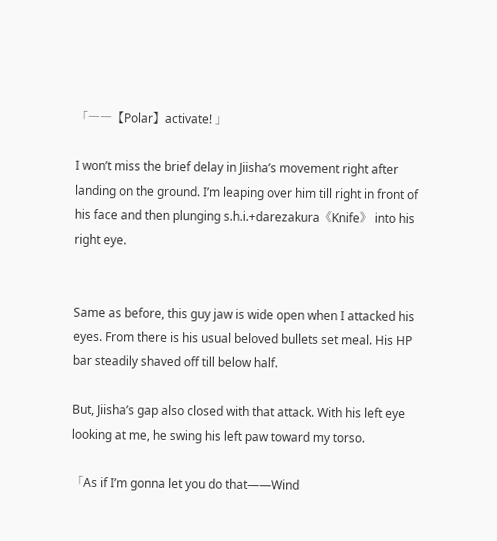「――【Polar】activate! 」

I won’t miss the brief delay in Jiisha’s movement right after landing on the ground. I’m leaping over him till right in front of his face and then plunging s.h.i.+darezakura《Knife》 into his right eye.


Same as before, this guy jaw is wide open when I attacked his eyes. From there is his usual beloved bullets set meal. His HP bar steadily shaved off till below half.

But, Jiisha’s gap also closed with that attack. With his left eye looking at me, he swing his left paw toward my torso.

「As if I’m gonna let you do that――Wind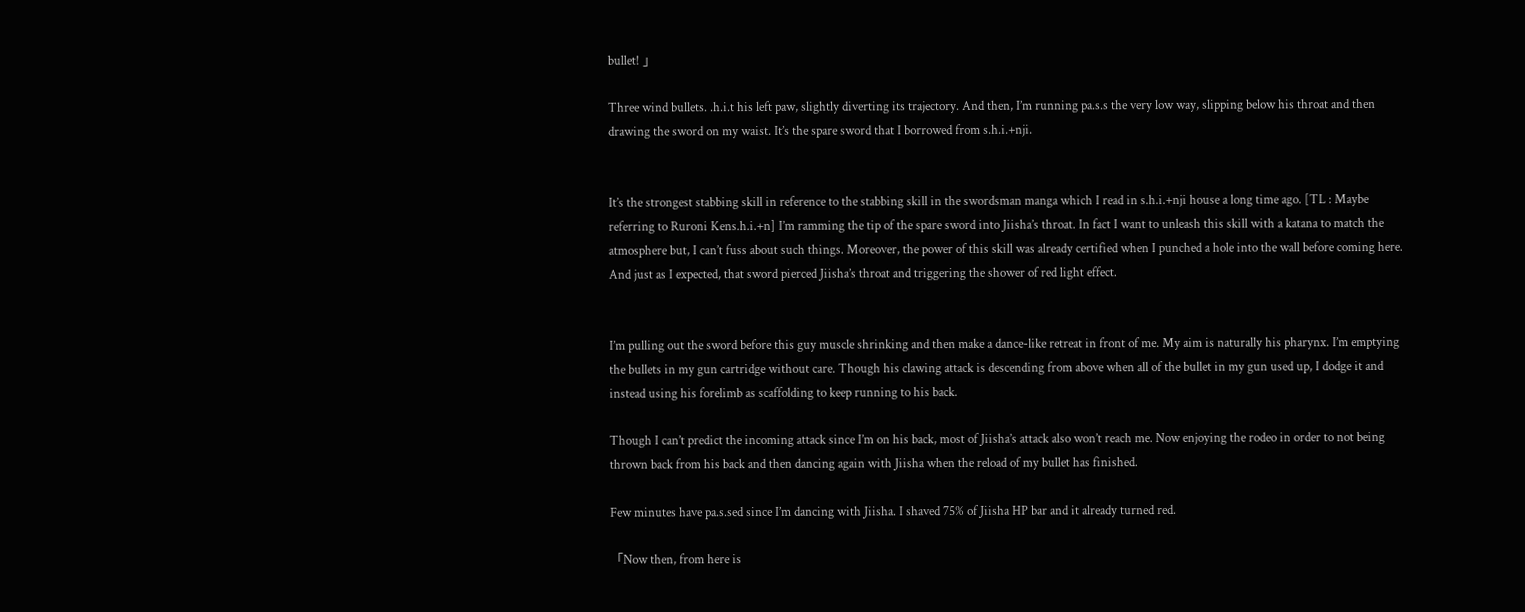bullet! 」

Three wind bullets. .h.i.t his left paw, slightly diverting its trajectory. And then, I’m running pa.s.s the very low way, slipping below his throat and then drawing the sword on my waist. It’s the spare sword that I borrowed from s.h.i.+nji.


It’s the strongest stabbing skill in reference to the stabbing skill in the swordsman manga which I read in s.h.i.+nji house a long time ago. [TL : Maybe referring to Ruroni Kens.h.i.+n] I’m ramming the tip of the spare sword into Jiisha’s throat. In fact I want to unleash this skill with a katana to match the atmosphere but, I can’t fuss about such things. Moreover, the power of this skill was already certified when I punched a hole into the wall before coming here. And just as I expected, that sword pierced Jiisha’s throat and triggering the shower of red light effect.


I’m pulling out the sword before this guy muscle shrinking and then make a dance-like retreat in front of me. My aim is naturally his pharynx. I’m emptying the bullets in my gun cartridge without care. Though his clawing attack is descending from above when all of the bullet in my gun used up, I dodge it and instead using his forelimb as scaffolding to keep running to his back.

Though I can’t predict the incoming attack since I’m on his back, most of Jiisha’s attack also won’t reach me. Now enjoying the rodeo in order to not being thrown back from his back and then dancing again with Jiisha when the reload of my bullet has finished.

Few minutes have pa.s.sed since I’m dancing with Jiisha. I shaved 75% of Jiisha HP bar and it already turned red.

「Now then, from here is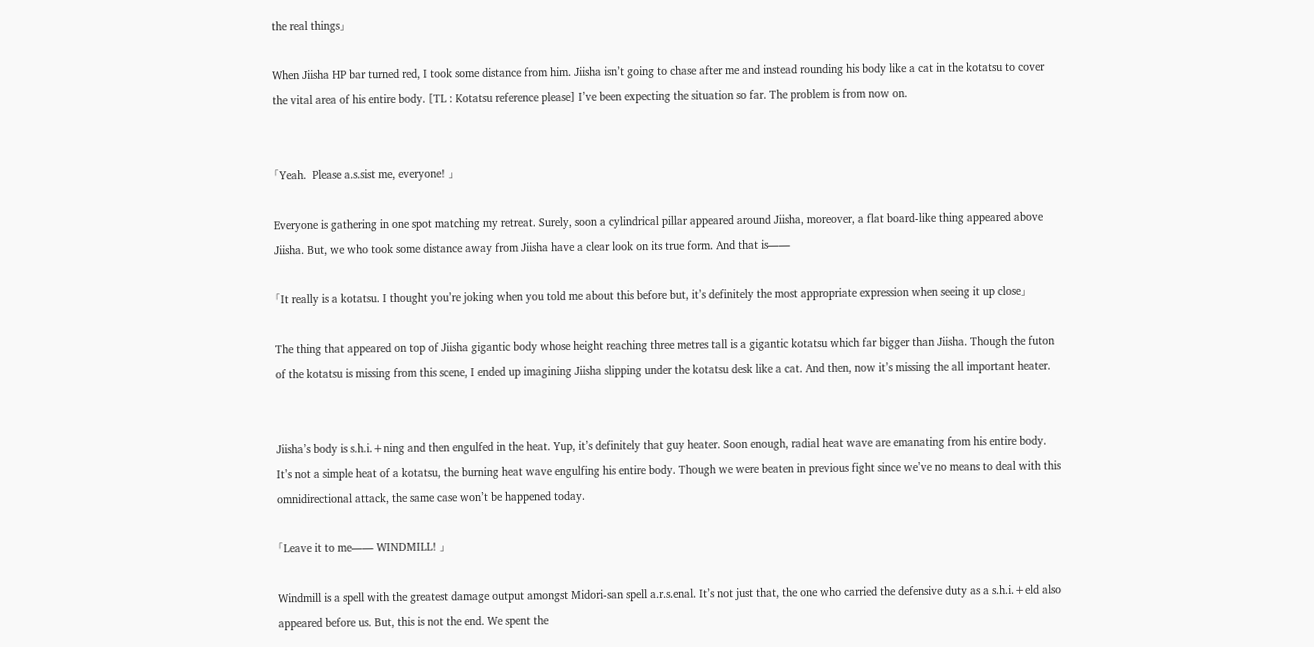the real things」

When Jiisha HP bar turned red, I took some distance from him. Jiisha isn’t going to chase after me and instead rounding his body like a cat in the kotatsu to cover the vital area of his entire body. [TL : Kotatsu reference please] I’ve been expecting the situation so far. The problem is from now on.


「Yeah.  Please a.s.sist me, everyone! 」

Everyone is gathering in one spot matching my retreat. Surely, soon a cylindrical pillar appeared around Jiisha, moreover, a flat board-like thing appeared above Jiisha. But, we who took some distance away from Jiisha have a clear look on its true form. And that is――

「It really is a kotatsu. I thought you’re joking when you told me about this before but, it’s definitely the most appropriate expression when seeing it up close」

The thing that appeared on top of Jiisha gigantic body whose height reaching three metres tall is a gigantic kotatsu which far bigger than Jiisha. Though the futon of the kotatsu is missing from this scene, I ended up imagining Jiisha slipping under the kotatsu desk like a cat. And then, now it’s missing the all important heater.


Jiisha’s body is s.h.i.+ning and then engulfed in the heat. Yup, it’s definitely that guy heater. Soon enough, radial heat wave are emanating from his entire body. It’s not a simple heat of a kotatsu, the burning heat wave engulfing his entire body. Though we were beaten in previous fight since we’ve no means to deal with this omnidirectional attack, the same case won’t be happened today.

「Leave it to me―― WINDMILL! 」

Windmill is a spell with the greatest damage output amongst Midori-san spell a.r.s.enal. It’s not just that, the one who carried the defensive duty as a s.h.i.+eld also appeared before us. But, this is not the end. We spent the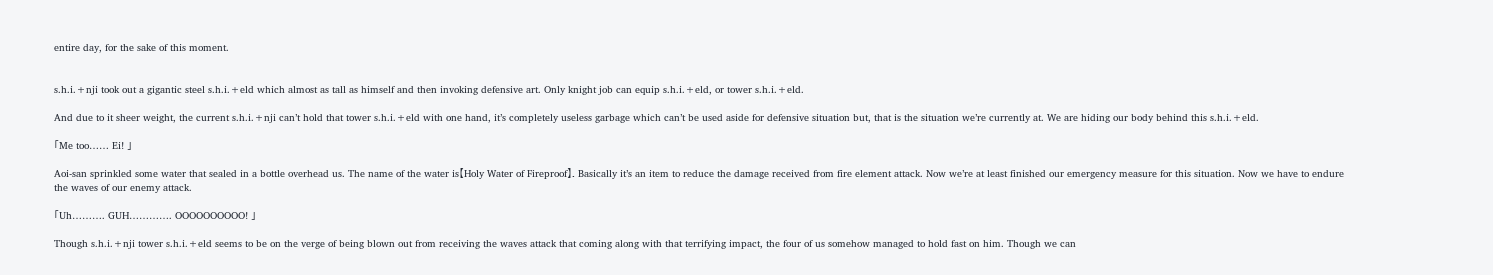entire day, for the sake of this moment.


s.h.i.+nji took out a gigantic steel s.h.i.+eld which almost as tall as himself and then invoking defensive art. Only knight job can equip s.h.i.+eld, or tower s.h.i.+eld.

And due to it sheer weight, the current s.h.i.+nji can’t hold that tower s.h.i.+eld with one hand, it’s completely useless garbage which can’t be used aside for defensive situation but, that is the situation we’re currently at. We are hiding our body behind this s.h.i.+eld.

「Me too…… Ei! 」

Aoi-san sprinkled some water that sealed in a bottle overhead us. The name of the water is【Holy Water of Fireproof】. Basically it’s an item to reduce the damage received from fire element attack. Now we’re at least finished our emergency measure for this situation. Now we have to endure the waves of our enemy attack.

「Uh………. GUH…………. OOOOOOOOOO! 」

Though s.h.i.+nji tower s.h.i.+eld seems to be on the verge of being blown out from receiving the waves attack that coming along with that terrifying impact, the four of us somehow managed to hold fast on him. Though we can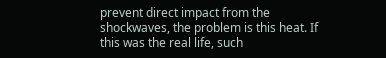prevent direct impact from the shockwaves, the problem is this heat. If this was the real life, such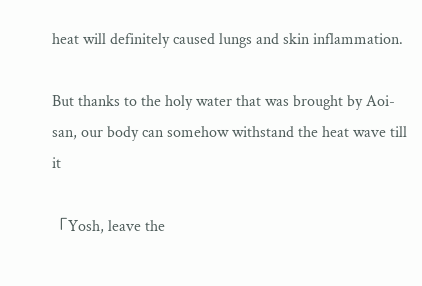heat will definitely caused lungs and skin inflammation.

But thanks to the holy water that was brought by Aoi-san, our body can somehow withstand the heat wave till it

「Yosh, leave the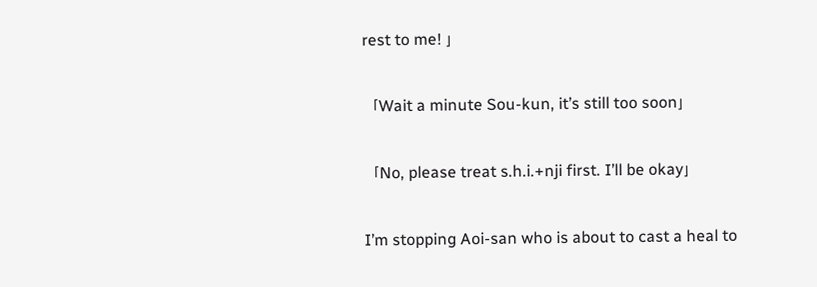rest to me! 」

「Wait a minute Sou-kun, it’s still too soon」

「No, please treat s.h.i.+nji first. I’ll be okay」

I’m stopping Aoi-san who is about to cast a heal to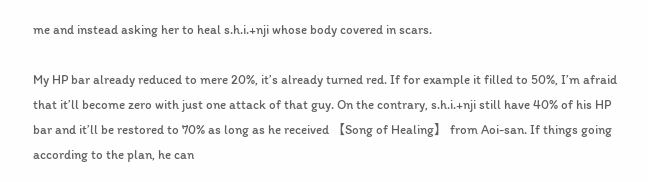me and instead asking her to heal s.h.i.+nji whose body covered in scars.

My HP bar already reduced to mere 20%, it’s already turned red. If for example it filled to 50%, I’m afraid that it’ll become zero with just one attack of that guy. On the contrary, s.h.i.+nji still have 40% of his HP bar and it’ll be restored to 70% as long as he received 【Song of Healing】 from Aoi-san. If things going according to the plan, he can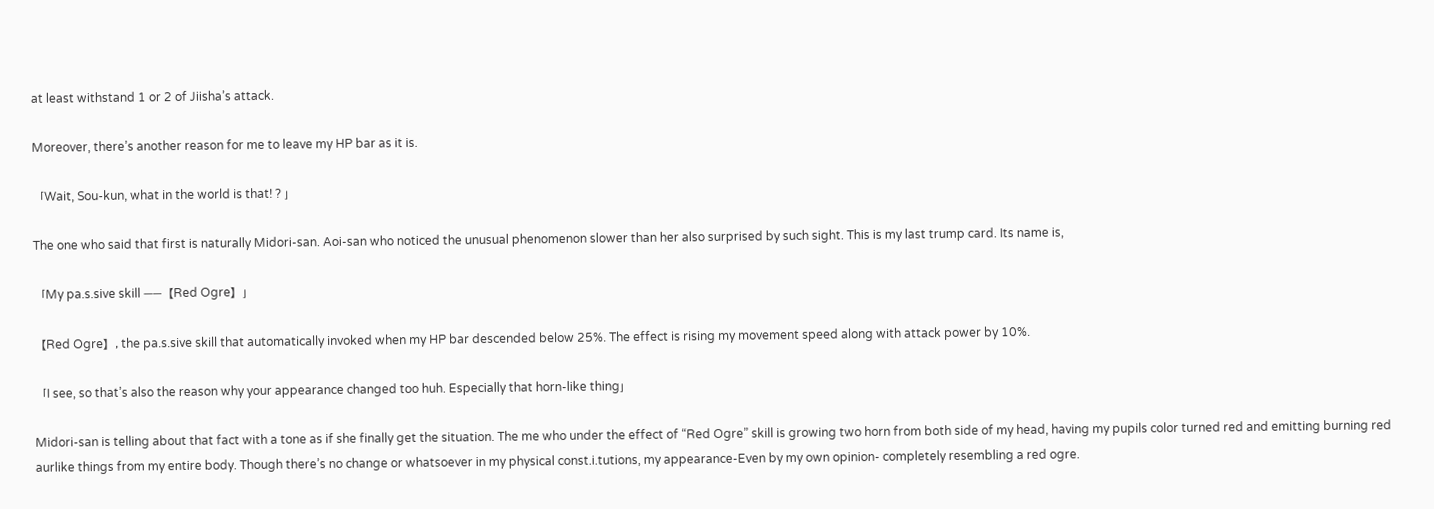at least withstand 1 or 2 of Jiisha’s attack.

Moreover, there’s another reason for me to leave my HP bar as it is.

「Wait, Sou-kun, what in the world is that! ? 」

The one who said that first is naturally Midori-san. Aoi-san who noticed the unusual phenomenon slower than her also surprised by such sight. This is my last trump card. Its name is,

「My pa.s.sive skill ――【Red Ogre】」

【Red Ogre】, the pa.s.sive skill that automatically invoked when my HP bar descended below 25%. The effect is rising my movement speed along with attack power by 10%.

「I see, so that’s also the reason why your appearance changed too huh. Especially that horn-like thing」

Midori-san is telling about that fact with a tone as if she finally get the situation. The me who under the effect of “Red Ogre” skill is growing two horn from both side of my head, having my pupils color turned red and emitting burning red aurlike things from my entire body. Though there’s no change or whatsoever in my physical const.i.tutions, my appearance-Even by my own opinion- completely resembling a red ogre.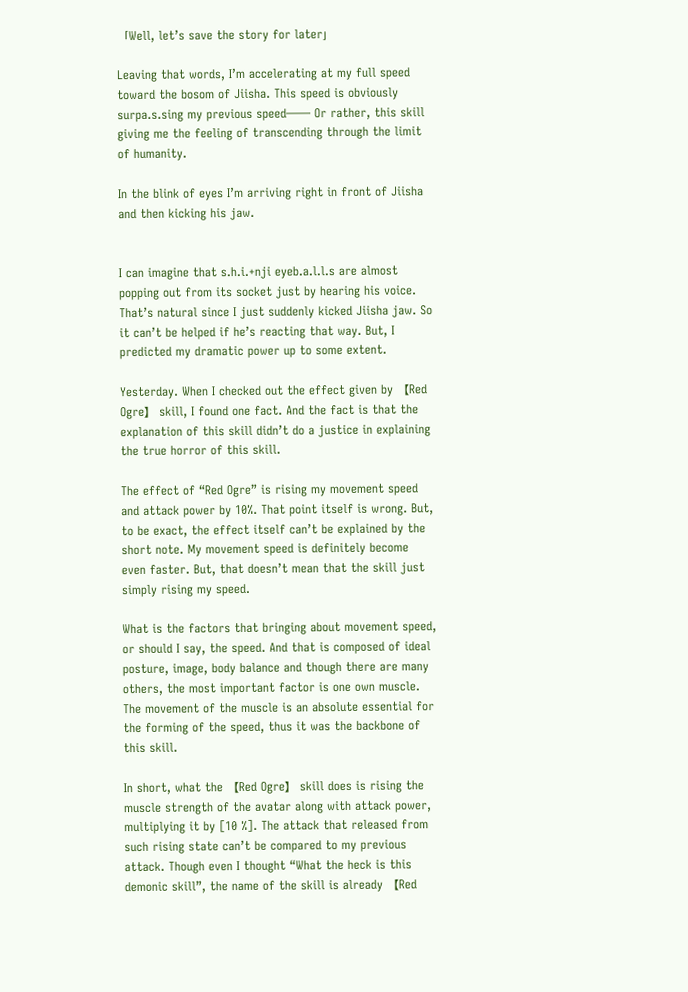「Well, let’s save the story for later」

Leaving that words, I’m accelerating at my full speed toward the bosom of Jiisha. This speed is obviously surpa.s.sing my previous speed―― Or rather, this skill giving me the feeling of transcending through the limit of humanity.

In the blink of eyes I’m arriving right in front of Jiisha and then kicking his jaw.


I can imagine that s.h.i.+nji eyeb.a.l.l.s are almost popping out from its socket just by hearing his voice. That’s natural since I just suddenly kicked Jiisha jaw. So it can’t be helped if he’s reacting that way. But, I predicted my dramatic power up to some extent.

Yesterday. When I checked out the effect given by 【Red Ogre】 skill, I found one fact. And the fact is that the explanation of this skill didn’t do a justice in explaining the true horror of this skill.

The effect of “Red Ogre” is rising my movement speed and attack power by 10%. That point itself is wrong. But, to be exact, the effect itself can’t be explained by the short note. My movement speed is definitely become even faster. But, that doesn’t mean that the skill just simply rising my speed.

What is the factors that bringing about movement speed, or should I say, the speed. And that is composed of ideal posture, image, body balance and though there are many others, the most important factor is one own muscle. The movement of the muscle is an absolute essential for the forming of the speed, thus it was the backbone of this skill.

In short, what the 【Red Ogre】 skill does is rising the muscle strength of the avatar along with attack power, multiplying it by [10 %]. The attack that released from such rising state can’t be compared to my previous attack. Though even I thought “What the heck is this demonic skill”, the name of the skill is already 【Red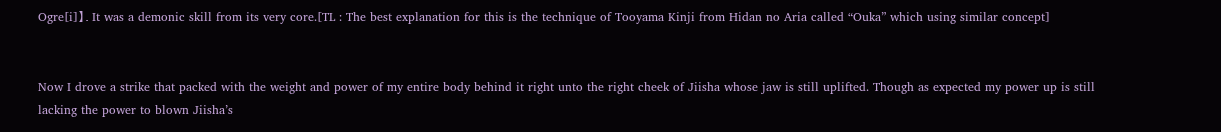Ogre[i]】. It was a demonic skill from its very core.[TL : The best explanation for this is the technique of Tooyama Kinji from Hidan no Aria called “Ouka” which using similar concept]


Now I drove a strike that packed with the weight and power of my entire body behind it right unto the right cheek of Jiisha whose jaw is still uplifted. Though as expected my power up is still lacking the power to blown Jiisha’s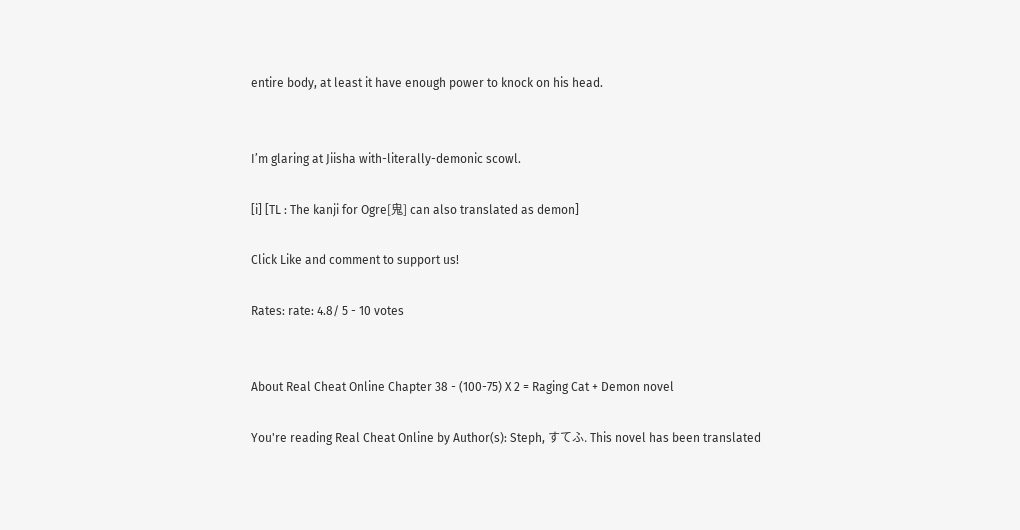entire body, at least it have enough power to knock on his head.


I’m glaring at Jiisha with-literally-demonic scowl.

[i] [TL : The kanji for Ogre[鬼] can also translated as demon]

Click Like and comment to support us!

Rates: rate: 4.8/ 5 - 10 votes


About Real Cheat Online Chapter 38 - (100-75) X 2 = Raging Cat + Demon novel

You're reading Real Cheat Online by Author(s): Steph, すてふ. This novel has been translated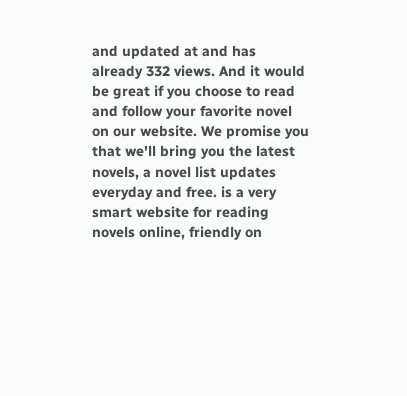and updated at and has already 332 views. And it would be great if you choose to read and follow your favorite novel on our website. We promise you that we'll bring you the latest novels, a novel list updates everyday and free. is a very smart website for reading novels online, friendly on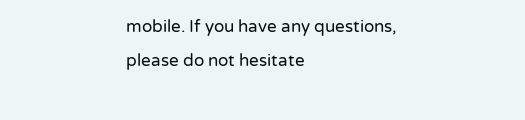mobile. If you have any questions, please do not hesitate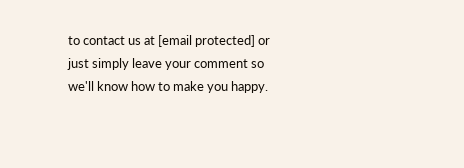to contact us at [email protected] or just simply leave your comment so we'll know how to make you happy.